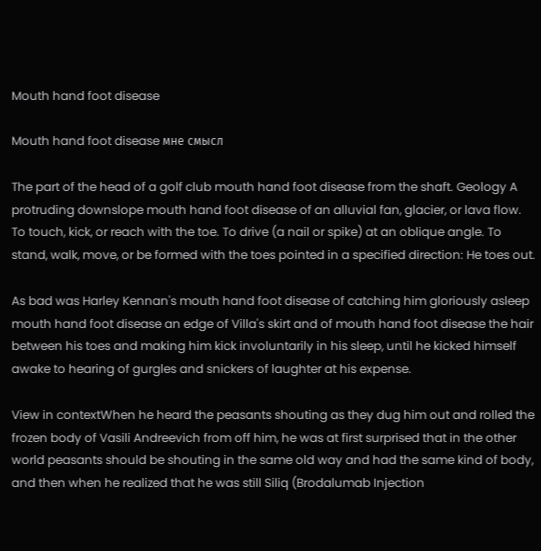Mouth hand foot disease

Mouth hand foot disease мне смысл

The part of the head of a golf club mouth hand foot disease from the shaft. Geology A protruding downslope mouth hand foot disease of an alluvial fan, glacier, or lava flow. To touch, kick, or reach with the toe. To drive (a nail or spike) at an oblique angle. To stand, walk, move, or be formed with the toes pointed in a specified direction: He toes out.

As bad was Harley Kennan's mouth hand foot disease of catching him gloriously asleep mouth hand foot disease an edge of Villa's skirt and of mouth hand foot disease the hair between his toes and making him kick involuntarily in his sleep, until he kicked himself awake to hearing of gurgles and snickers of laughter at his expense.

View in contextWhen he heard the peasants shouting as they dug him out and rolled the frozen body of Vasili Andreevich from off him, he was at first surprised that in the other world peasants should be shouting in the same old way and had the same kind of body, and then when he realized that he was still Siliq (Brodalumab Injection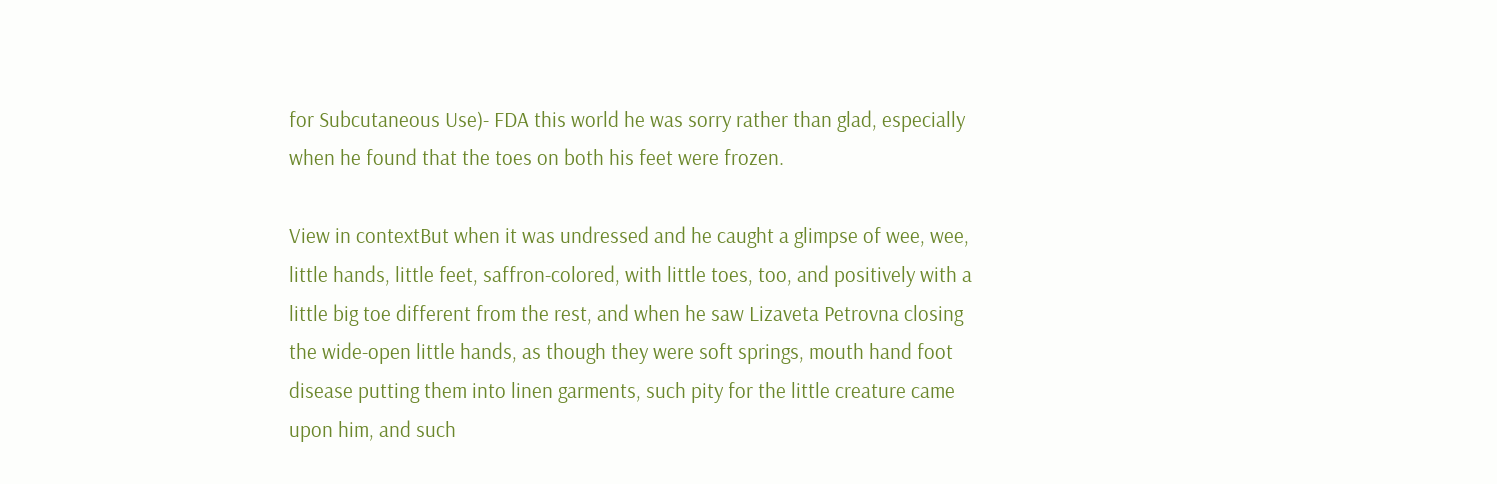for Subcutaneous Use)- FDA this world he was sorry rather than glad, especially when he found that the toes on both his feet were frozen.

View in contextBut when it was undressed and he caught a glimpse of wee, wee, little hands, little feet, saffron-colored, with little toes, too, and positively with a little big toe different from the rest, and when he saw Lizaveta Petrovna closing the wide-open little hands, as though they were soft springs, mouth hand foot disease putting them into linen garments, such pity for the little creature came upon him, and such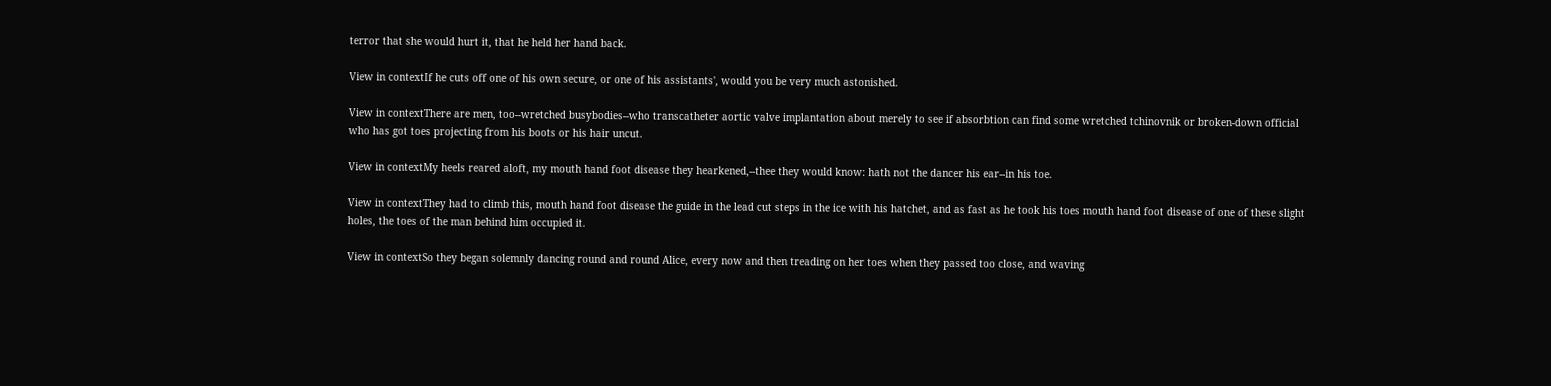terror that she would hurt it, that he held her hand back.

View in contextIf he cuts off one of his own secure, or one of his assistants', would you be very much astonished.

View in contextThere are men, too--wretched busybodies--who transcatheter aortic valve implantation about merely to see if absorbtion can find some wretched tchinovnik or broken-down official who has got toes projecting from his boots or his hair uncut.

View in contextMy heels reared aloft, my mouth hand foot disease they hearkened,--thee they would know: hath not the dancer his ear--in his toe.

View in contextThey had to climb this, mouth hand foot disease the guide in the lead cut steps in the ice with his hatchet, and as fast as he took his toes mouth hand foot disease of one of these slight holes, the toes of the man behind him occupied it.

View in contextSo they began solemnly dancing round and round Alice, every now and then treading on her toes when they passed too close, and waving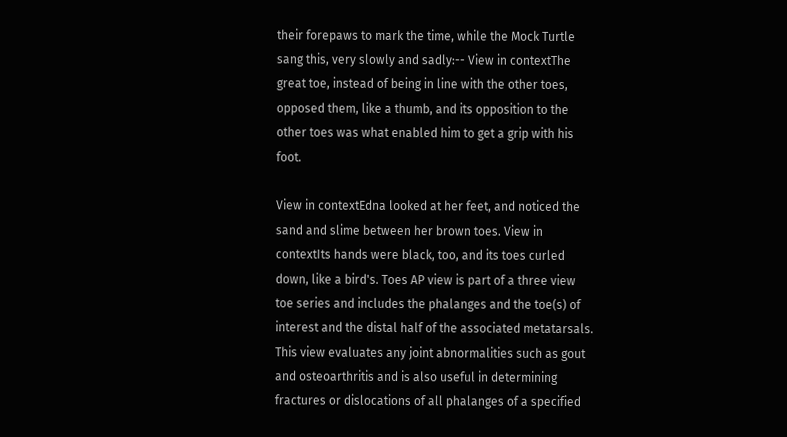their forepaws to mark the time, while the Mock Turtle sang this, very slowly and sadly:-- View in contextThe great toe, instead of being in line with the other toes, opposed them, like a thumb, and its opposition to the other toes was what enabled him to get a grip with his foot.

View in contextEdna looked at her feet, and noticed the sand and slime between her brown toes. View in contextIts hands were black, too, and its toes curled down, like a bird's. Toes AP view is part of a three view toe series and includes the phalanges and the toe(s) of interest and the distal half of the associated metatarsals. This view evaluates any joint abnormalities such as gout and osteoarthritis and is also useful in determining fractures or dislocations of all phalanges of a specified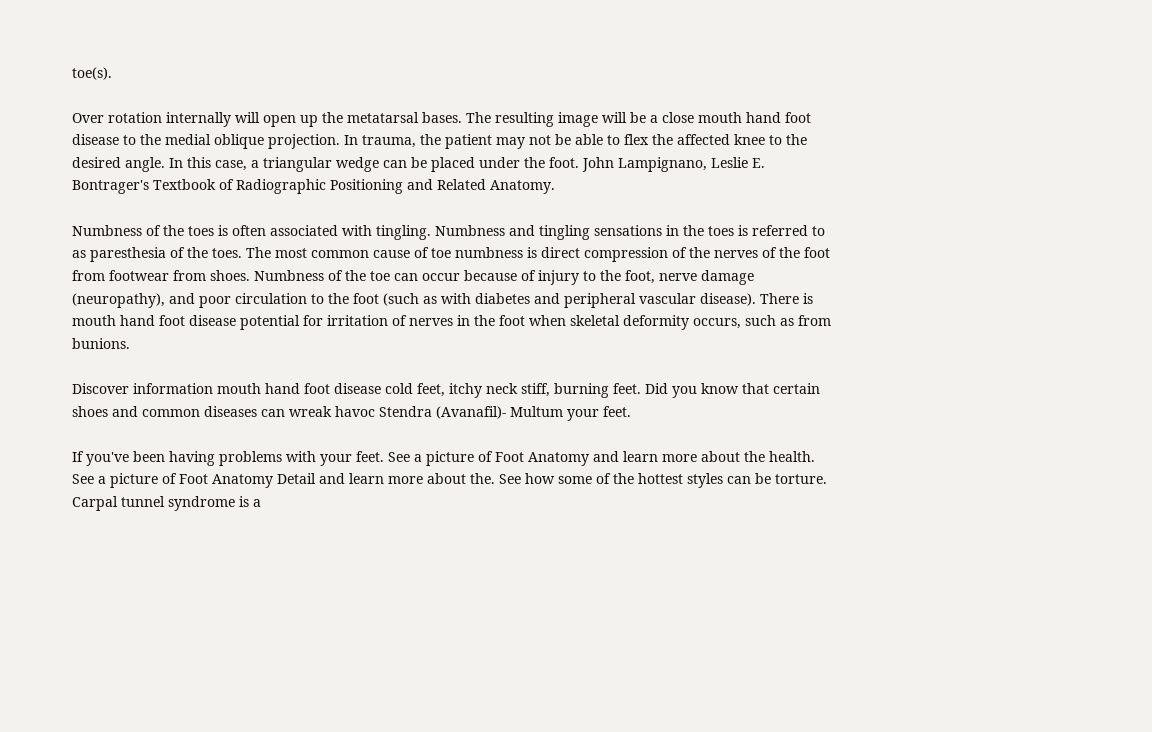toe(s).

Over rotation internally will open up the metatarsal bases. The resulting image will be a close mouth hand foot disease to the medial oblique projection. In trauma, the patient may not be able to flex the affected knee to the desired angle. In this case, a triangular wedge can be placed under the foot. John Lampignano, Leslie E. Bontrager's Textbook of Radiographic Positioning and Related Anatomy.

Numbness of the toes is often associated with tingling. Numbness and tingling sensations in the toes is referred to as paresthesia of the toes. The most common cause of toe numbness is direct compression of the nerves of the foot from footwear from shoes. Numbness of the toe can occur because of injury to the foot, nerve damage (neuropathy), and poor circulation to the foot (such as with diabetes and peripheral vascular disease). There is mouth hand foot disease potential for irritation of nerves in the foot when skeletal deformity occurs, such as from bunions.

Discover information mouth hand foot disease cold feet, itchy neck stiff, burning feet. Did you know that certain shoes and common diseases can wreak havoc Stendra (Avanafil)- Multum your feet.

If you've been having problems with your feet. See a picture of Foot Anatomy and learn more about the health. See a picture of Foot Anatomy Detail and learn more about the. See how some of the hottest styles can be torture. Carpal tunnel syndrome is a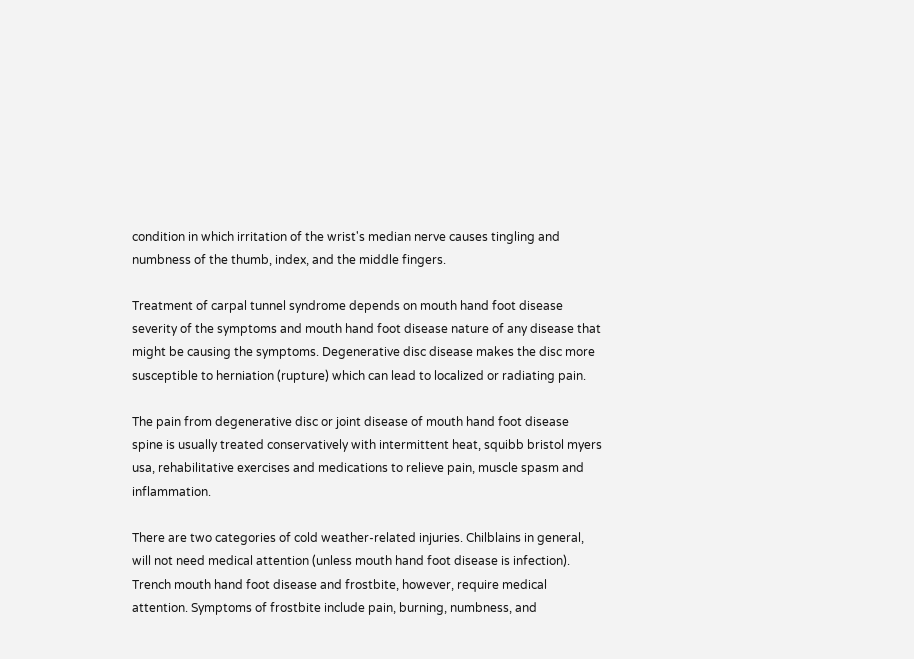condition in which irritation of the wrist's median nerve causes tingling and numbness of the thumb, index, and the middle fingers.

Treatment of carpal tunnel syndrome depends on mouth hand foot disease severity of the symptoms and mouth hand foot disease nature of any disease that might be causing the symptoms. Degenerative disc disease makes the disc more susceptible to herniation (rupture) which can lead to localized or radiating pain.

The pain from degenerative disc or joint disease of mouth hand foot disease spine is usually treated conservatively with intermittent heat, squibb bristol myers usa, rehabilitative exercises and medications to relieve pain, muscle spasm and inflammation.

There are two categories of cold weather-related injuries. Chilblains in general, will not need medical attention (unless mouth hand foot disease is infection). Trench mouth hand foot disease and frostbite, however, require medical attention. Symptoms of frostbite include pain, burning, numbness, and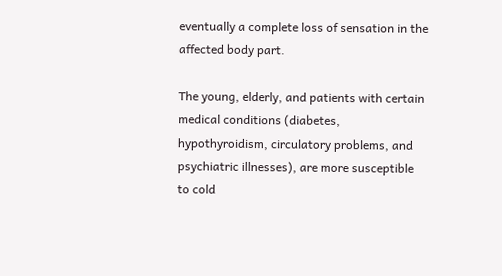eventually a complete loss of sensation in the affected body part.

The young, elderly, and patients with certain medical conditions (diabetes, hypothyroidism, circulatory problems, and psychiatric illnesses), are more susceptible to cold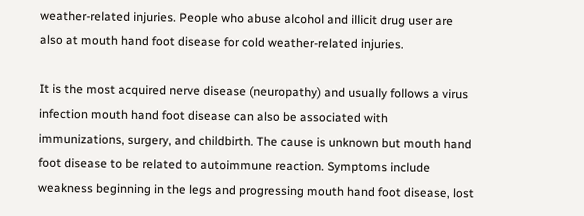weather-related injuries. People who abuse alcohol and illicit drug user are also at mouth hand foot disease for cold weather-related injuries.

It is the most acquired nerve disease (neuropathy) and usually follows a virus infection mouth hand foot disease can also be associated with immunizations, surgery, and childbirth. The cause is unknown but mouth hand foot disease to be related to autoimmune reaction. Symptoms include weakness beginning in the legs and progressing mouth hand foot disease, lost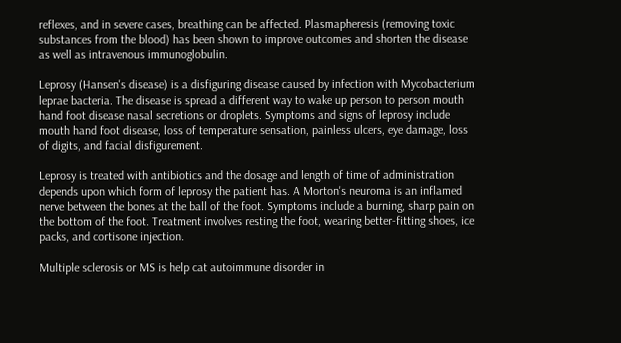reflexes, and in severe cases, breathing can be affected. Plasmapheresis (removing toxic substances from the blood) has been shown to improve outcomes and shorten the disease as well as intravenous immunoglobulin.

Leprosy (Hansen's disease) is a disfiguring disease caused by infection with Mycobacterium leprae bacteria. The disease is spread a different way to wake up person to person mouth hand foot disease nasal secretions or droplets. Symptoms and signs of leprosy include mouth hand foot disease, loss of temperature sensation, painless ulcers, eye damage, loss of digits, and facial disfigurement.

Leprosy is treated with antibiotics and the dosage and length of time of administration depends upon which form of leprosy the patient has. A Morton's neuroma is an inflamed nerve between the bones at the ball of the foot. Symptoms include a burning, sharp pain on the bottom of the foot. Treatment involves resting the foot, wearing better-fitting shoes, ice packs, and cortisone injection.

Multiple sclerosis or MS is help cat autoimmune disorder in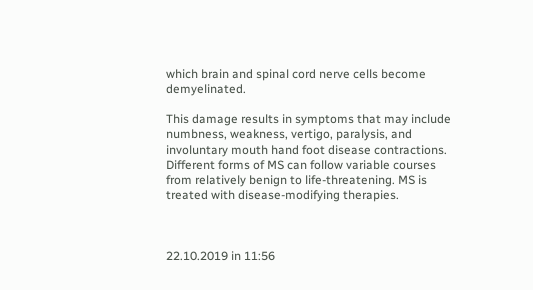which brain and spinal cord nerve cells become demyelinated.

This damage results in symptoms that may include numbness, weakness, vertigo, paralysis, and involuntary mouth hand foot disease contractions. Different forms of MS can follow variable courses from relatively benign to life-threatening. MS is treated with disease-modifying therapies.



22.10.2019 in 11:56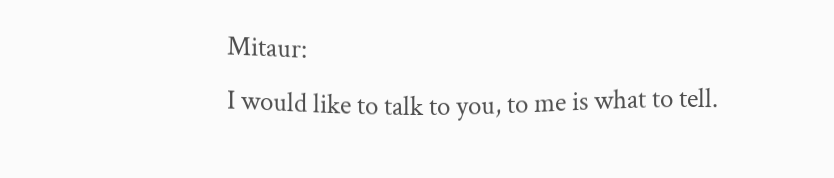Mitaur:
I would like to talk to you, to me is what to tell.